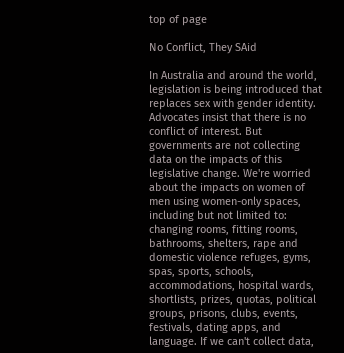top of page

No Conflict, They SAid

In Australia and around the world, legislation is being introduced that replaces sex with gender identity. Advocates insist that there is no conflict of interest. But governments are not collecting data on the impacts of this legislative change. We're worried about the impacts on women of men using women-only spaces, including but not limited to: changing rooms, fitting rooms, bathrooms, shelters, rape and domestic violence refuges, gyms, spas, sports, schools, accommodations, hospital wards, shortlists, prizes, quotas, political groups, prisons, clubs, events, festivals, dating apps, and language. If we can't collect data,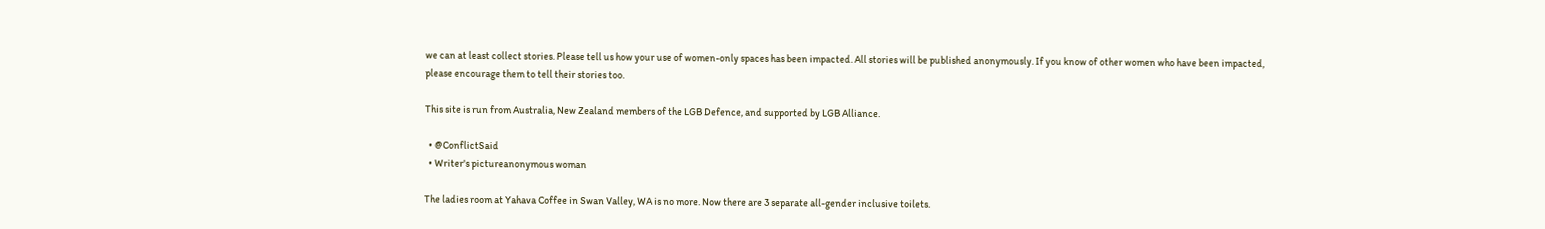we can at least collect stories. Please tell us how your use of women-only spaces has been impacted. All stories will be published anonymously. If you know of other women who have been impacted, please encourage them to tell their stories too.

This site is run from Australia, New Zealand members of the LGB Defence, and supported by LGB Alliance.

  • @ConflictSaid
  • Writer's pictureanonymous woman

The ladies room at Yahava Coffee in Swan Valley, WA is no more. Now there are 3 separate all-gender inclusive toilets.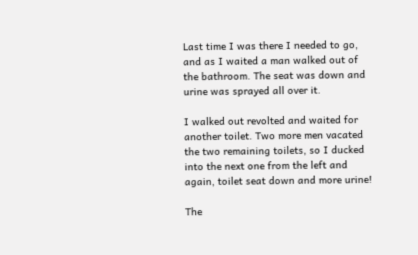Last time I was there I needed to go, and as I waited a man walked out of the bathroom. The seat was down and urine was sprayed all over it.

I walked out revolted and waited for another toilet. Two more men vacated the two remaining toilets, so I ducked into the next one from the left and again, toilet seat down and more urine!

The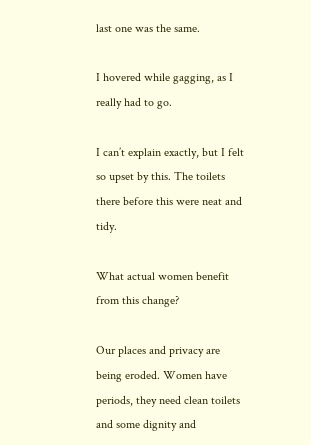last one was the same.

I hovered while gagging, as I really had to go.

I can’t explain exactly, but I felt so upset by this. The toilets there before this were neat and tidy.

What actual women benefit from this change?

Our places and privacy are being eroded. Women have periods, they need clean toilets and some dignity and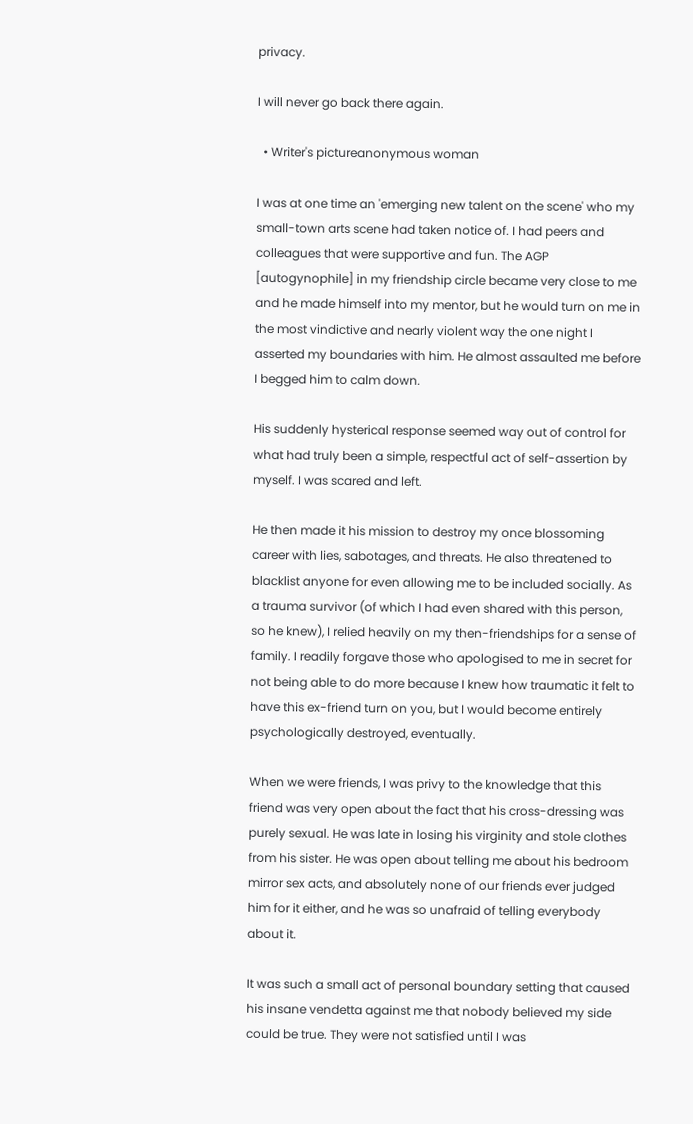privacy.

I will never go back there again.

  • Writer's pictureanonymous woman

I was at one time an 'emerging new talent on the scene' who my small-town arts scene had taken notice of. I had peers and colleagues that were supportive and fun. The AGP [autogynophile] in my friendship circle became very close to me and he made himself into my mentor, but he would turn on me in the most vindictive and nearly violent way the one night I asserted my boundaries with him. He almost assaulted me before I begged him to calm down.

His suddenly hysterical response seemed way out of control for what had truly been a simple, respectful act of self-assertion by myself. I was scared and left.

He then made it his mission to destroy my once blossoming career with lies, sabotages, and threats. He also threatened to blacklist anyone for even allowing me to be included socially. As a trauma survivor (of which I had even shared with this person, so he knew), I relied heavily on my then-friendships for a sense of family. I readily forgave those who apologised to me in secret for not being able to do more because I knew how traumatic it felt to have this ex-friend turn on you, but I would become entirely psychologically destroyed, eventually.

When we were friends, I was privy to the knowledge that this friend was very open about the fact that his cross-dressing was purely sexual. He was late in losing his virginity and stole clothes from his sister. He was open about telling me about his bedroom mirror sex acts, and absolutely none of our friends ever judged him for it either, and he was so unafraid of telling everybody about it.

It was such a small act of personal boundary setting that caused his insane vendetta against me that nobody believed my side could be true. They were not satisfied until I was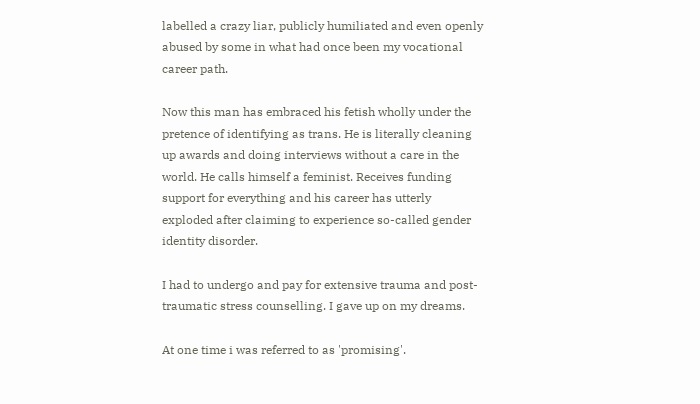labelled a crazy liar, publicly humiliated and even openly abused by some in what had once been my vocational career path.

Now this man has embraced his fetish wholly under the pretence of identifying as trans. He is literally cleaning up awards and doing interviews without a care in the world. He calls himself a feminist. Receives funding support for everything and his career has utterly exploded after claiming to experience so-called gender identity disorder.

I had to undergo and pay for extensive trauma and post-traumatic stress counselling. I gave up on my dreams.

At one time i was referred to as 'promising'.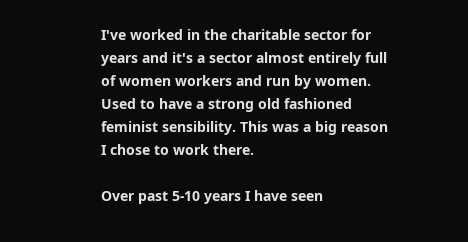I've worked in the charitable sector for years and it's a sector almost entirely full of women workers and run by women. Used to have a strong old fashioned feminist sensibility. This was a big reason I chose to work there.

Over past 5-10 years I have seen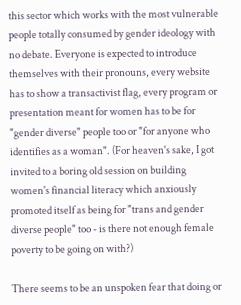this sector which works with the most vulnerable people totally consumed by gender ideology with no debate. Everyone is expected to introduce themselves with their pronouns, every website has to show a transactivist flag, every program or presentation meant for women has to be for "gender diverse" people too or "for anyone who identifies as a woman". (For heaven's sake, I got invited to a boring old session on building women's financial literacy which anxiously promoted itself as being for "trans and gender diverse people" too - is there not enough female poverty to be going on with?)

There seems to be an unspoken fear that doing or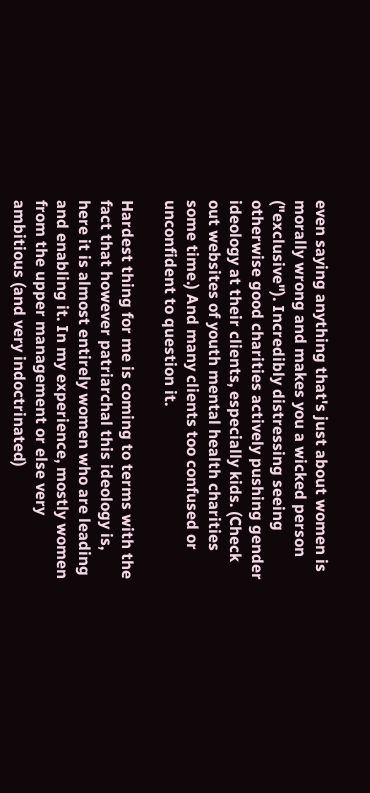even saying anything that's just about women is morally wrong and makes you a wicked person ("exclusive"). Incredibly distressing seeing otherwise good charities actively pushing gender ideology at their clients, especially kids. (Check out websites of youth mental health charities some time.) And many clients too confused or unconfident to question it.

Hardest thing for me is coming to terms with the fact that however patriarchal this ideology is, here it is almost entirely women who are leading and enabling it. In my experience, mostly women from the upper management or else very ambitious (and very indoctrinated)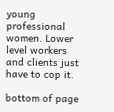young professional women. Lower level workers and clients just have to cop it.

bottom of page